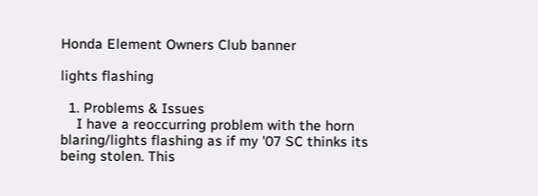Honda Element Owners Club banner

lights flashing

  1. Problems & Issues
    I have a reoccurring problem with the horn blaring/lights flashing as if my '07 SC thinks its being stolen. This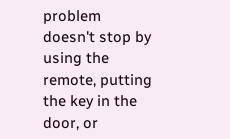problem doesn't stop by using the remote, putting the key in the door, or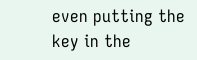even putting the key in the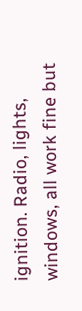ignition. Radio, lights, windows, all work fine but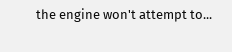the engine won't attempt to...